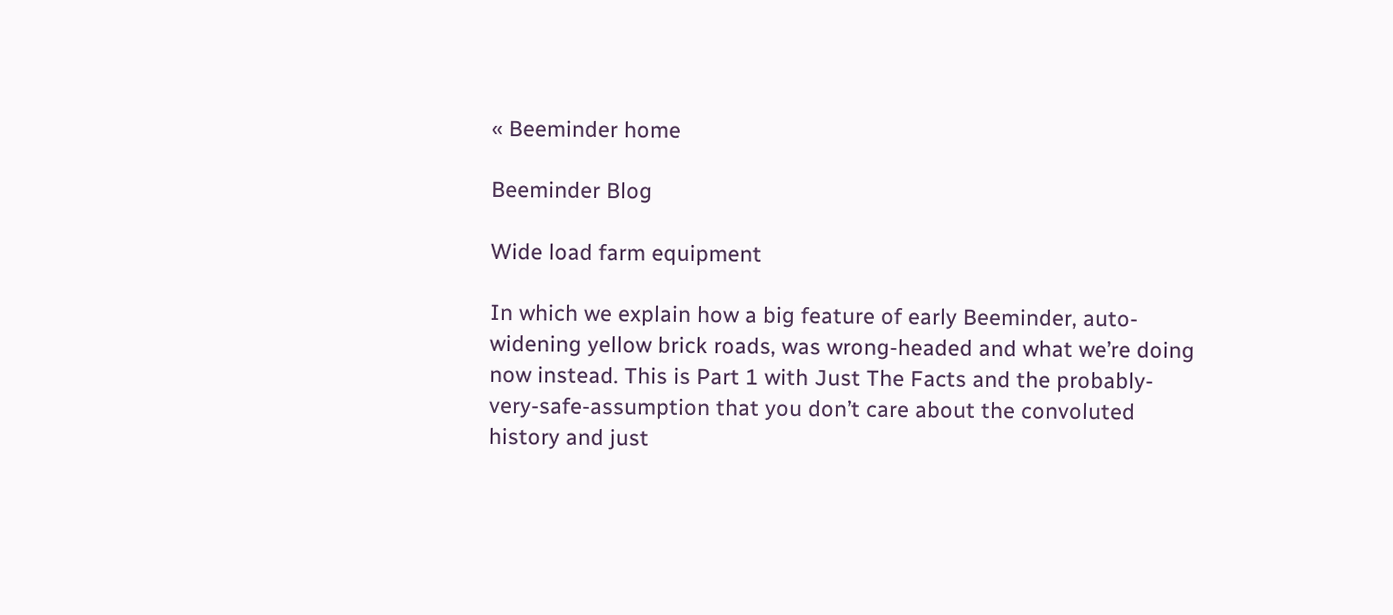« Beeminder home

Beeminder Blog

Wide load farm equipment

In which we explain how a big feature of early Beeminder, auto-widening yellow brick roads, was wrong-headed and what we’re doing now instead. This is Part 1 with Just The Facts and the probably-very-safe-assumption that you don’t care about the convoluted history and just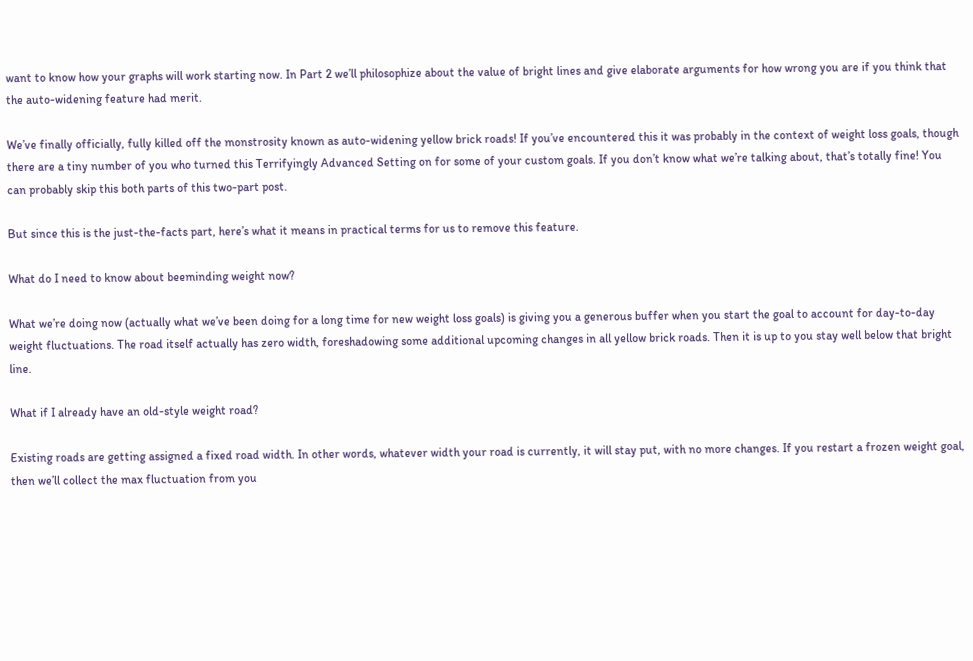want to know how your graphs will work starting now. In Part 2 we’ll philosophize about the value of bright lines and give elaborate arguments for how wrong you are if you think that the auto-widening feature had merit.

We’ve finally officially, fully killed off the monstrosity known as auto-widening yellow brick roads! If you’ve encountered this it was probably in the context of weight loss goals, though there are a tiny number of you who turned this Terrifyingly Advanced Setting on for some of your custom goals. If you don’t know what we’re talking about, that’s totally fine! You can probably skip this both parts of this two-part post.

But since this is the just-the-facts part, here’s what it means in practical terms for us to remove this feature.

What do I need to know about beeminding weight now?

What we’re doing now (actually what we’ve been doing for a long time for new weight loss goals) is giving you a generous buffer when you start the goal to account for day-to-day weight fluctuations. The road itself actually has zero width, foreshadowing some additional upcoming changes in all yellow brick roads. Then it is up to you stay well below that bright line.

What if I already have an old-style weight road?

Existing roads are getting assigned a fixed road width. In other words, whatever width your road is currently, it will stay put, with no more changes. If you restart a frozen weight goal, then we’ll collect the max fluctuation from you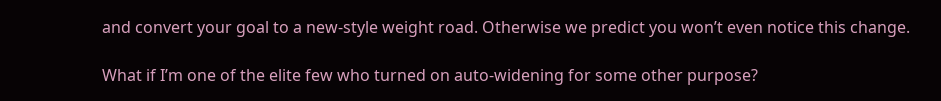and convert your goal to a new-style weight road. Otherwise we predict you won’t even notice this change.

What if I’m one of the elite few who turned on auto-widening for some other purpose?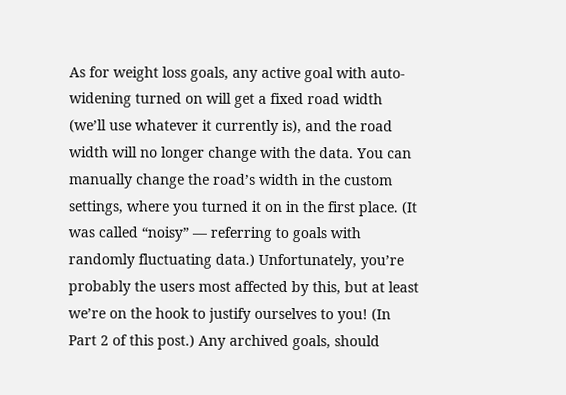As for weight loss goals, any active goal with auto-widening turned on will get a fixed road width (we’ll use whatever it currently is), and the road width will no longer change with the data. You can manually change the road’s width in the custom settings, where you turned it on in the first place. (It was called “noisy” — referring to goals with randomly fluctuating data.) Unfortunately, you’re probably the users most affected by this, but at least we’re on the hook to justify ourselves to you! (In Part 2 of this post.) Any archived goals, should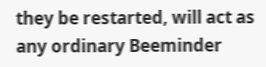they be restarted, will act as any ordinary Beeminder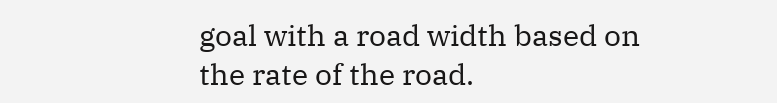goal with a road width based on the rate of the road.